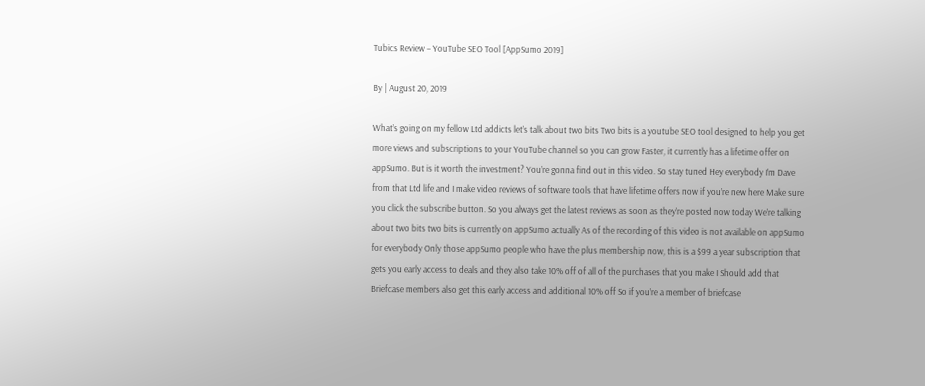Tubics Review – YouTube SEO Tool [AppSumo 2019]

By | August 20, 2019

What’s going on my fellow Ltd addicts let’s talk about two bits Two bits is a youtube SEO tool designed to help you get more views and subscriptions to your YouTube channel so you can grow Faster, it currently has a lifetime offer on appSumo. But is it worth the investment? You’re gonna find out in this video. So stay tuned Hey everybody I’m Dave from that Ltd life and I make video reviews of software tools that have lifetime offers now if you’re new here Make sure you click the subscribe button. So you always get the latest reviews as soon as they’re posted now today We’re talking about two bits two bits is currently on appSumo actually As of the recording of this video is not available on appSumo for everybody Only those appSumo people who have the plus membership now, this is a $99 a year subscription that gets you early access to deals and they also take 10% off of all of the purchases that you make I Should add that Briefcase members also get this early access and additional 10% off So if you’re a member of briefcase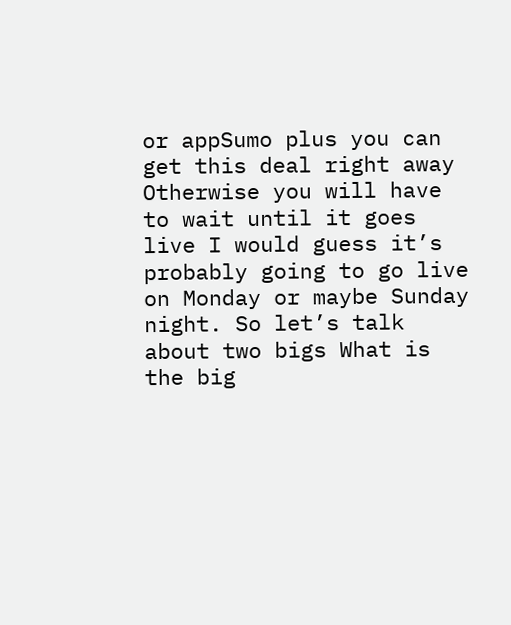or appSumo plus you can get this deal right away Otherwise you will have to wait until it goes live I would guess it’s probably going to go live on Monday or maybe Sunday night. So let’s talk about two bigs What is the big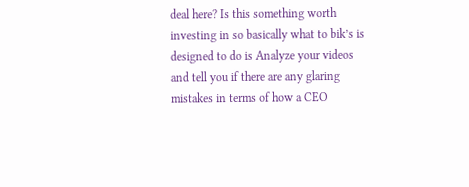deal here? Is this something worth investing in so basically what to bik’s is designed to do is Analyze your videos and tell you if there are any glaring mistakes in terms of how a CEO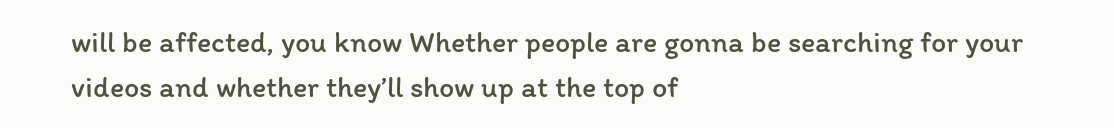will be affected, you know Whether people are gonna be searching for your videos and whether they’ll show up at the top of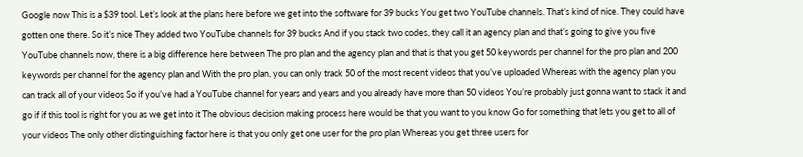Google now This is a $39 tool. Let’s look at the plans here before we get into the software for 39 bucks You get two YouTube channels. That’s kind of nice. They could have gotten one there. So it’s nice They added two YouTube channels for 39 bucks And if you stack two codes, they call it an agency plan and that’s going to give you five YouTube channels now, there is a big difference here between The pro plan and the agency plan and that is that you get 50 keywords per channel for the pro plan and 200 keywords per channel for the agency plan and With the pro plan, you can only track 50 of the most recent videos that you’ve uploaded Whereas with the agency plan you can track all of your videos So if you’ve had a YouTube channel for years and years and you already have more than 50 videos You’re probably just gonna want to stack it and go if if this tool is right for you as we get into it The obvious decision making process here would be that you want to you know Go for something that lets you get to all of your videos The only other distinguishing factor here is that you only get one user for the pro plan Whereas you get three users for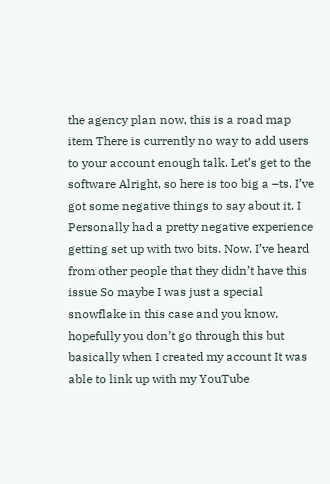the agency plan now, this is a road map item There is currently no way to add users to your account enough talk. Let’s get to the software Alright, so here is too big a –ts. I’ve got some negative things to say about it. I Personally had a pretty negative experience getting set up with two bits. Now. I’ve heard from other people that they didn’t have this issue So maybe I was just a special snowflake in this case and you know, hopefully you don’t go through this but basically when I created my account It was able to link up with my YouTube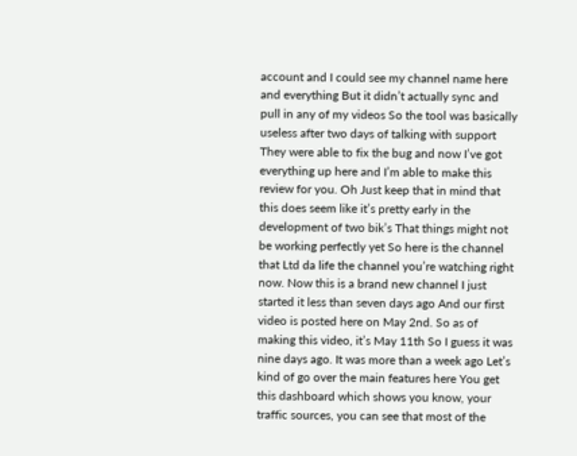account and I could see my channel name here and everything But it didn’t actually sync and pull in any of my videos So the tool was basically useless after two days of talking with support They were able to fix the bug and now I’ve got everything up here and I’m able to make this review for you. Oh Just keep that in mind that this does seem like it’s pretty early in the development of two bik’s That things might not be working perfectly yet So here is the channel that Ltd da life the channel you’re watching right now. Now this is a brand new channel I just started it less than seven days ago And our first video is posted here on May 2nd. So as of making this video, it’s May 11th So I guess it was nine days ago. It was more than a week ago Let’s kind of go over the main features here You get this dashboard which shows you know, your traffic sources, you can see that most of the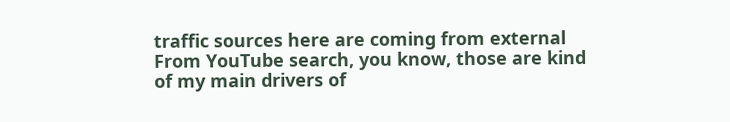traffic sources here are coming from external From YouTube search, you know, those are kind of my main drivers of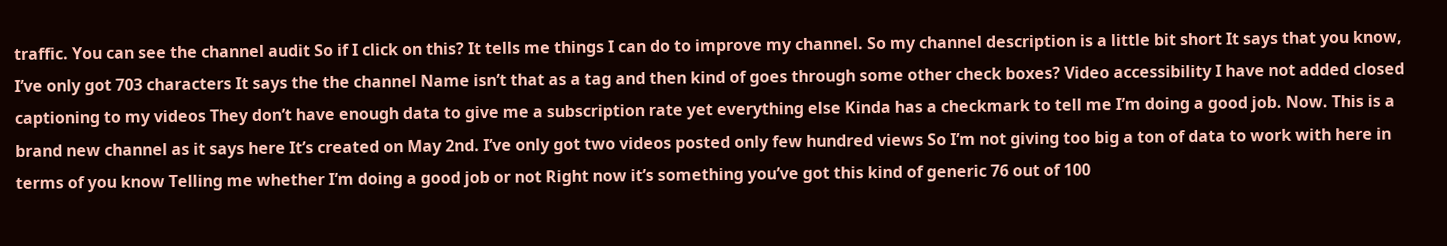traffic. You can see the channel audit So if I click on this? It tells me things I can do to improve my channel. So my channel description is a little bit short It says that you know, I’ve only got 703 characters It says the the channel Name isn’t that as a tag and then kind of goes through some other check boxes? Video accessibility I have not added closed captioning to my videos They don’t have enough data to give me a subscription rate yet everything else Kinda has a checkmark to tell me I’m doing a good job. Now. This is a brand new channel as it says here It’s created on May 2nd. I’ve only got two videos posted only few hundred views So I’m not giving too big a ton of data to work with here in terms of you know Telling me whether I’m doing a good job or not Right now it’s something you’ve got this kind of generic 76 out of 100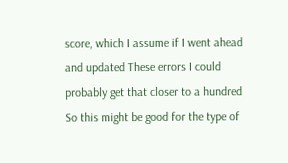score, which I assume if I went ahead and updated These errors I could probably get that closer to a hundred So this might be good for the type of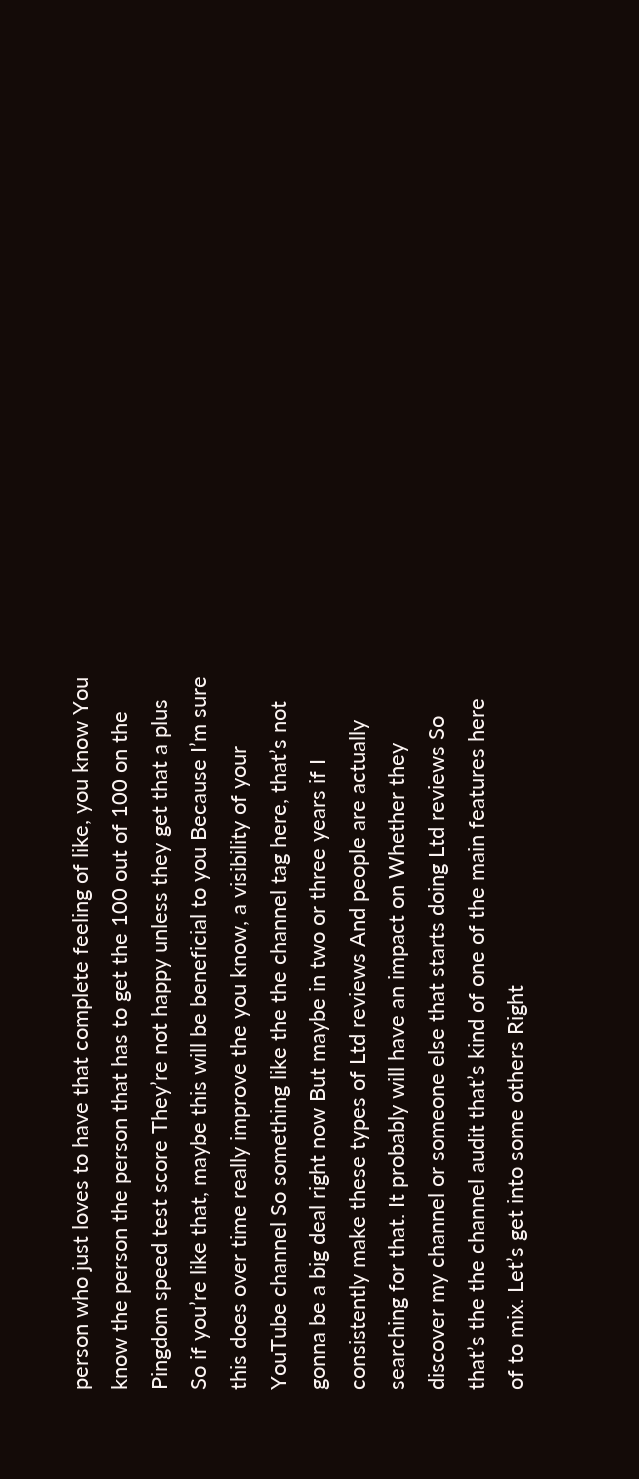person who just loves to have that complete feeling of like, you know You know the person the person that has to get the 100 out of 100 on the Pingdom speed test score They’re not happy unless they get that a plus So if you’re like that, maybe this will be beneficial to you Because I’m sure this does over time really improve the you know, a visibility of your YouTube channel So something like the the channel tag here, that’s not gonna be a big deal right now But maybe in two or three years if I consistently make these types of Ltd reviews And people are actually searching for that. It probably will have an impact on Whether they discover my channel or someone else that starts doing Ltd reviews So that’s the the channel audit that’s kind of one of the main features here of to mix. Let’s get into some others Right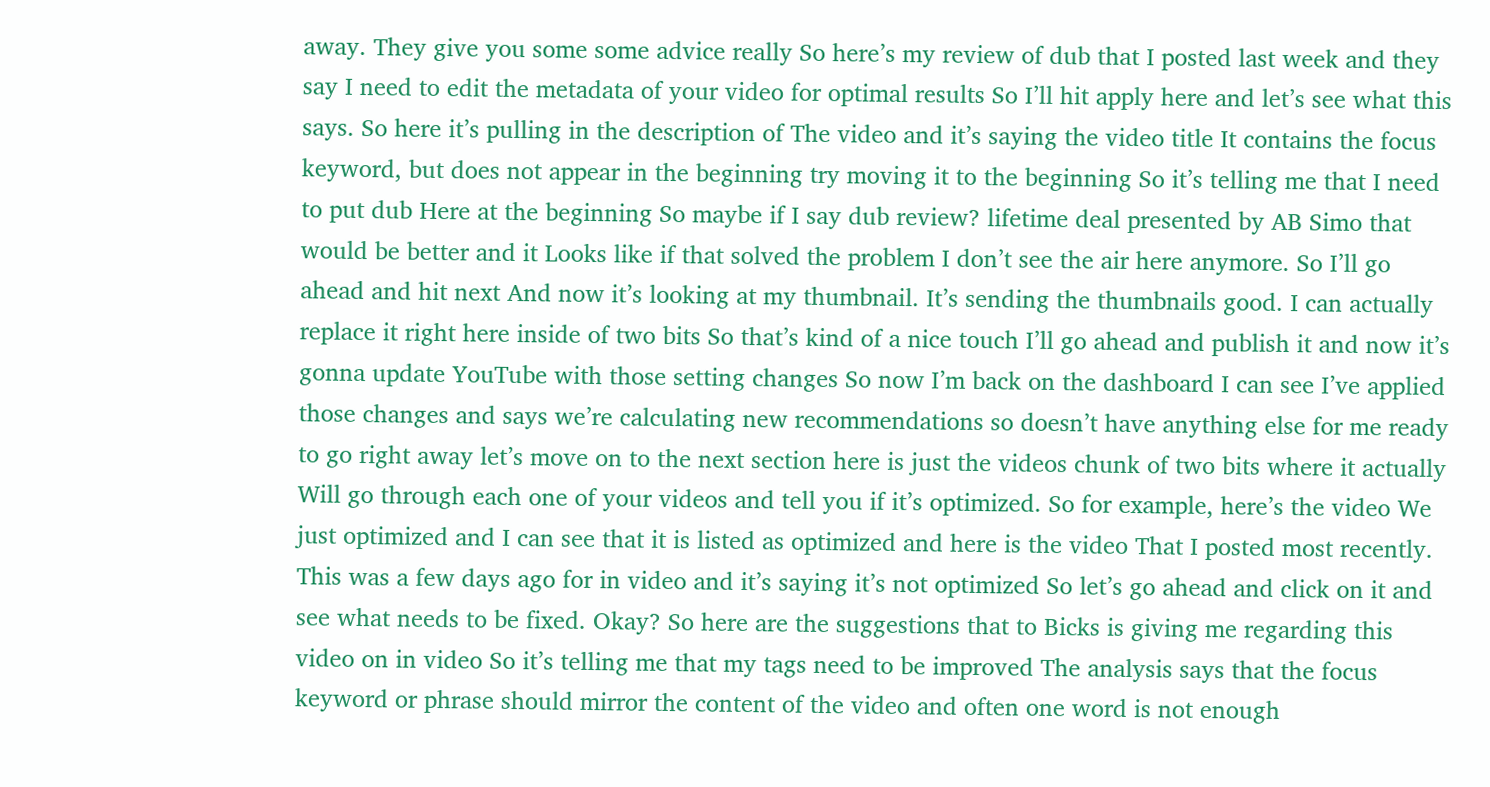away. They give you some some advice really So here’s my review of dub that I posted last week and they say I need to edit the metadata of your video for optimal results So I’ll hit apply here and let’s see what this says. So here it’s pulling in the description of The video and it’s saying the video title It contains the focus keyword, but does not appear in the beginning try moving it to the beginning So it’s telling me that I need to put dub Here at the beginning So maybe if I say dub review? lifetime deal presented by AB Simo that would be better and it Looks like if that solved the problem I don’t see the air here anymore. So I’ll go ahead and hit next And now it’s looking at my thumbnail. It’s sending the thumbnails good. I can actually replace it right here inside of two bits So that’s kind of a nice touch I’ll go ahead and publish it and now it’s gonna update YouTube with those setting changes So now I’m back on the dashboard I can see I’ve applied those changes and says we’re calculating new recommendations so doesn’t have anything else for me ready to go right away let’s move on to the next section here is just the videos chunk of two bits where it actually Will go through each one of your videos and tell you if it’s optimized. So for example, here’s the video We just optimized and I can see that it is listed as optimized and here is the video That I posted most recently. This was a few days ago for in video and it’s saying it’s not optimized So let’s go ahead and click on it and see what needs to be fixed. Okay? So here are the suggestions that to Bicks is giving me regarding this video on in video So it’s telling me that my tags need to be improved The analysis says that the focus keyword or phrase should mirror the content of the video and often one word is not enough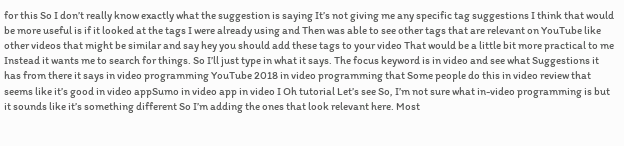for this So I don’t really know exactly what the suggestion is saying It’s not giving me any specific tag suggestions I think that would be more useful is if it looked at the tags I were already using and Then was able to see other tags that are relevant on YouTube like other videos that might be similar and say hey you should add these tags to your video That would be a little bit more practical to me Instead it wants me to search for things. So I’ll just type in what it says. The focus keyword is in video and see what Suggestions it has from there it says in video programming YouTube 2018 in video programming that Some people do this in video review that seems like it’s good in video appSumo in video app in video I Oh tutorial Let’s see So, I’m not sure what in-video programming is but it sounds like it’s something different So I’m adding the ones that look relevant here. Most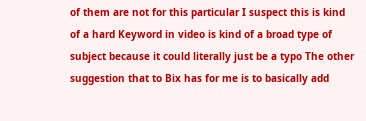of them are not for this particular I suspect this is kind of a hard Keyword in video is kind of a broad type of subject because it could literally just be a typo The other suggestion that to Bix has for me is to basically add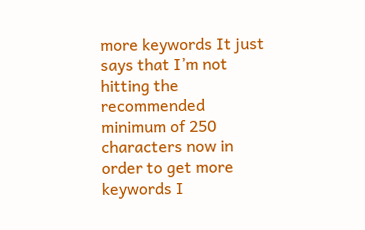more keywords It just says that I’m not hitting the recommended minimum of 250 characters now in order to get more keywords I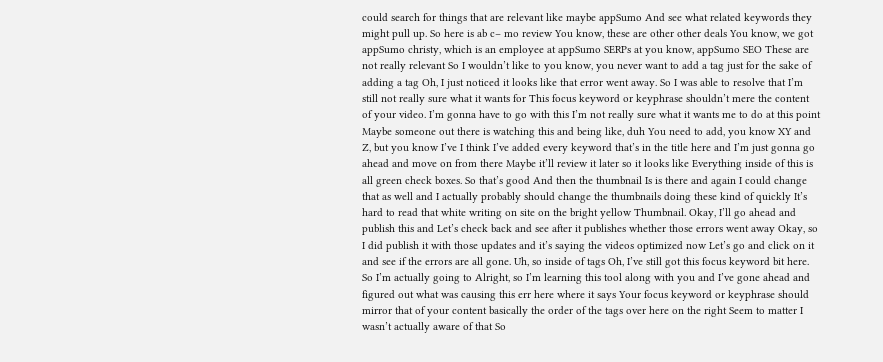could search for things that are relevant like maybe appSumo And see what related keywords they might pull up. So here is ab c– mo review You know, these are other other deals You know, we got appSumo christy, which is an employee at appSumo SERPs at you know, appSumo SEO These are not really relevant So I wouldn’t like to you know, you never want to add a tag just for the sake of adding a tag Oh, I just noticed it looks like that error went away. So I was able to resolve that I’m still not really sure what it wants for This focus keyword or keyphrase shouldn’t mere the content of your video. I’m gonna have to go with this I’m not really sure what it wants me to do at this point Maybe someone out there is watching this and being like, duh You need to add, you know XY and Z, but you know I’ve I think I’ve added every keyword that’s in the title here and I’m just gonna go ahead and move on from there Maybe it’ll review it later so it looks like Everything inside of this is all green check boxes. So that’s good And then the thumbnail Is is there and again I could change that as well and I actually probably should change the thumbnails doing these kind of quickly It’s hard to read that white writing on site on the bright yellow Thumbnail. Okay, I’ll go ahead and publish this and Let’s check back and see after it publishes whether those errors went away Okay, so I did publish it with those updates and it’s saying the videos optimized now Let’s go and click on it and see if the errors are all gone. Uh, so inside of tags Oh, I’ve still got this focus keyword bit here. So I’m actually going to Alright, so I’m learning this tool along with you and I’ve gone ahead and figured out what was causing this err here where it says Your focus keyword or keyphrase should mirror that of your content basically the order of the tags over here on the right Seem to matter I wasn’t actually aware of that So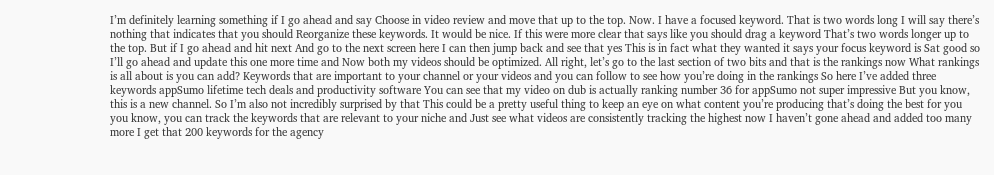I’m definitely learning something if I go ahead and say Choose in video review and move that up to the top. Now. I have a focused keyword. That is two words long I will say there’s nothing that indicates that you should Reorganize these keywords. It would be nice. If this were more clear that says like you should drag a keyword That’s two words longer up to the top. But if I go ahead and hit next And go to the next screen here I can then jump back and see that yes This is in fact what they wanted it says your focus keyword is Sat good so I’ll go ahead and update this one more time and Now both my videos should be optimized. All right, let’s go to the last section of two bits and that is the rankings now What rankings is all about is you can add? Keywords that are important to your channel or your videos and you can follow to see how you’re doing in the rankings So here I’ve added three keywords appSumo lifetime tech deals and productivity software You can see that my video on dub is actually ranking number 36 for appSumo not super impressive But you know, this is a new channel. So I’m also not incredibly surprised by that This could be a pretty useful thing to keep an eye on what content you’re producing that’s doing the best for you you know, you can track the keywords that are relevant to your niche and Just see what videos are consistently tracking the highest now I haven’t gone ahead and added too many more I get that 200 keywords for the agency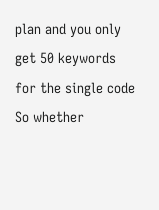plan and you only get 50 keywords for the single code So whether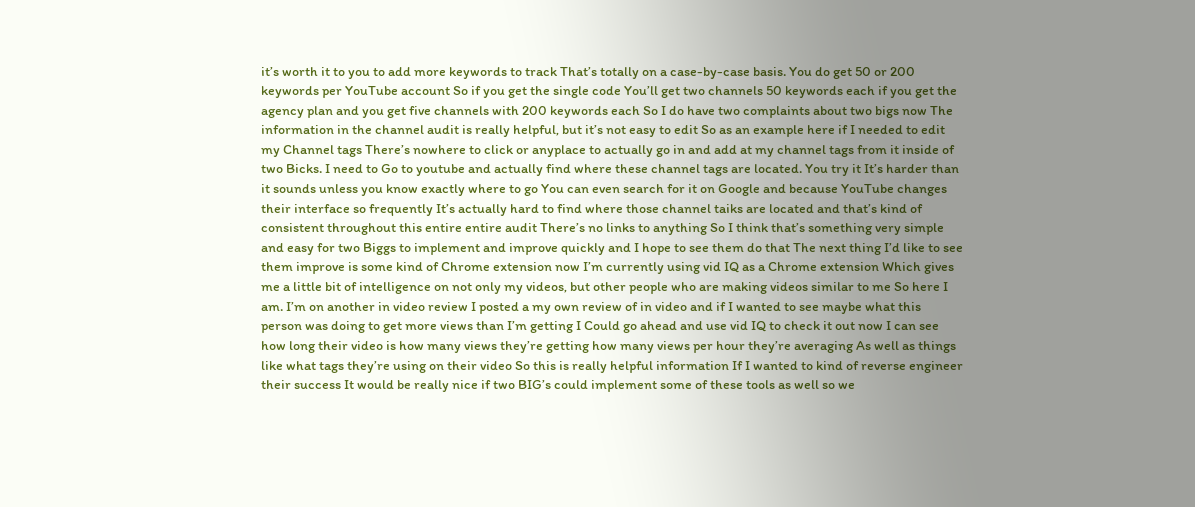it’s worth it to you to add more keywords to track That’s totally on a case-by-case basis. You do get 50 or 200 keywords per YouTube account So if you get the single code You’ll get two channels 50 keywords each if you get the agency plan and you get five channels with 200 keywords each So I do have two complaints about two bigs now The information in the channel audit is really helpful, but it’s not easy to edit So as an example here if I needed to edit my Channel tags There’s nowhere to click or anyplace to actually go in and add at my channel tags from it inside of two Bicks. I need to Go to youtube and actually find where these channel tags are located. You try it It’s harder than it sounds unless you know exactly where to go You can even search for it on Google and because YouTube changes their interface so frequently It’s actually hard to find where those channel taiks are located and that’s kind of consistent throughout this entire entire audit There’s no links to anything So I think that’s something very simple and easy for two Biggs to implement and improve quickly and I hope to see them do that The next thing I’d like to see them improve is some kind of Chrome extension now I’m currently using vid IQ as a Chrome extension Which gives me a little bit of intelligence on not only my videos, but other people who are making videos similar to me So here I am. I’m on another in video review I posted a my own review of in video and if I wanted to see maybe what this person was doing to get more views than I’m getting I Could go ahead and use vid IQ to check it out now I can see how long their video is how many views they’re getting how many views per hour they’re averaging As well as things like what tags they’re using on their video So this is really helpful information If I wanted to kind of reverse engineer their success It would be really nice if two BIG’s could implement some of these tools as well so we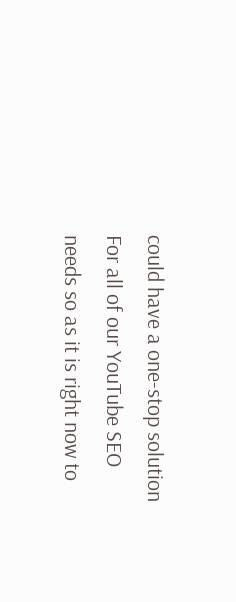could have a one-stop solution For all of our YouTube SEO needs so as it is right now to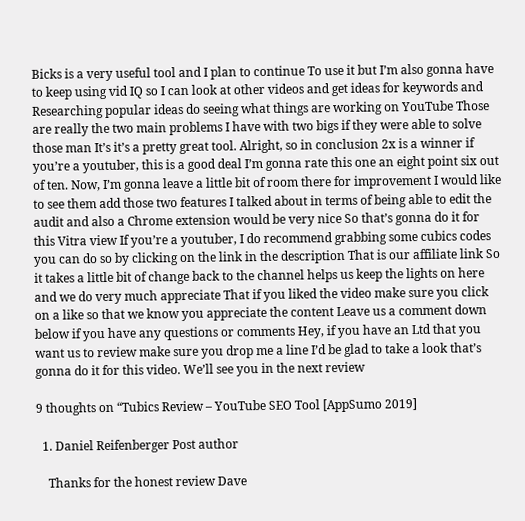Bicks is a very useful tool and I plan to continue To use it but I’m also gonna have to keep using vid IQ so I can look at other videos and get ideas for keywords and Researching popular ideas do seeing what things are working on YouTube Those are really the two main problems I have with two bigs if they were able to solve those man It’s it’s a pretty great tool. Alright, so in conclusion 2x is a winner if you’re a youtuber, this is a good deal I’m gonna rate this one an eight point six out of ten. Now, I’m gonna leave a little bit of room there for improvement I would like to see them add those two features I talked about in terms of being able to edit the audit and also a Chrome extension would be very nice So that’s gonna do it for this Vitra view If you’re a youtuber, I do recommend grabbing some cubics codes you can do so by clicking on the link in the description That is our affiliate link So it takes a little bit of change back to the channel helps us keep the lights on here and we do very much appreciate That if you liked the video make sure you click on a like so that we know you appreciate the content Leave us a comment down below if you have any questions or comments Hey, if you have an Ltd that you want us to review make sure you drop me a line I’d be glad to take a look that’s gonna do it for this video. We’ll see you in the next review

9 thoughts on “Tubics Review – YouTube SEO Tool [AppSumo 2019]

  1. Daniel Reifenberger Post author

    Thanks for the honest review Dave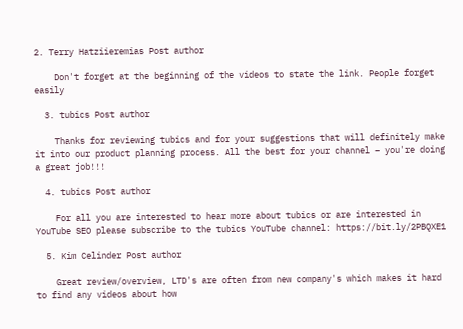2. Terry Hatziieremias Post author

    Don't forget at the beginning of the videos to state the link. People forget easily

  3. tubics Post author

    Thanks for reviewing tubics and for your suggestions that will definitely make it into our product planning process. All the best for your channel – you're doing a great job!!!

  4. tubics Post author

    For all you are interested to hear more about tubics or are interested in YouTube SEO please subscribe to the tubics YouTube channel: https://bit.ly/2PBQXE1

  5. Kim Celinder Post author

    Great review/overview, LTD's are often from new company's which makes it hard to find any videos about how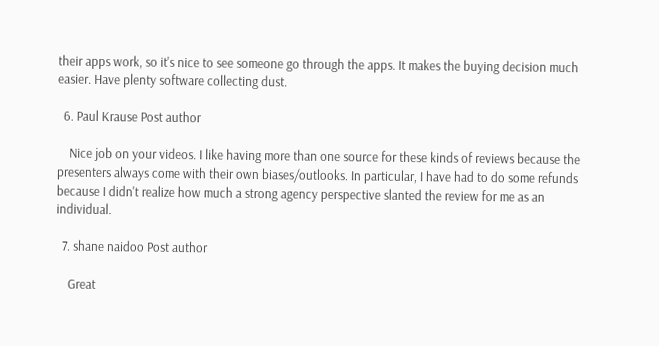their apps work, so it's nice to see someone go through the apps. It makes the buying decision much easier. Have plenty software collecting dust.

  6. Paul Krause Post author

    Nice job on your videos. I like having more than one source for these kinds of reviews because the presenters always come with their own biases/outlooks. In particular, I have had to do some refunds because I didn't realize how much a strong agency perspective slanted the review for me as an individual.

  7. shane naidoo Post author

    Great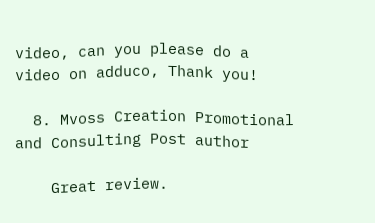video, can you please do a video on adduco, Thank you!

  8. Mvoss Creation Promotional and Consulting Post author

    Great review.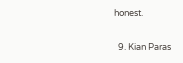honest.

  9. Kian Paras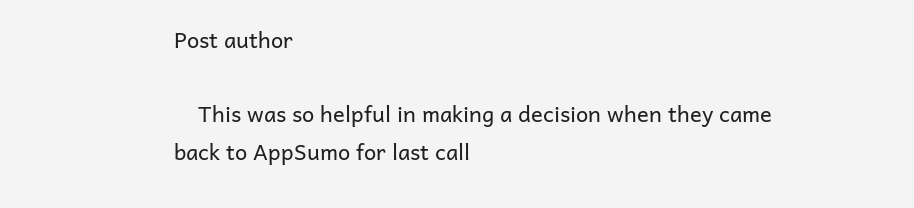Post author

    This was so helpful in making a decision when they came back to AppSumo for last call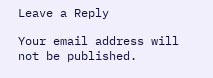Leave a Reply

Your email address will not be published.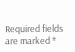Required fields are marked *